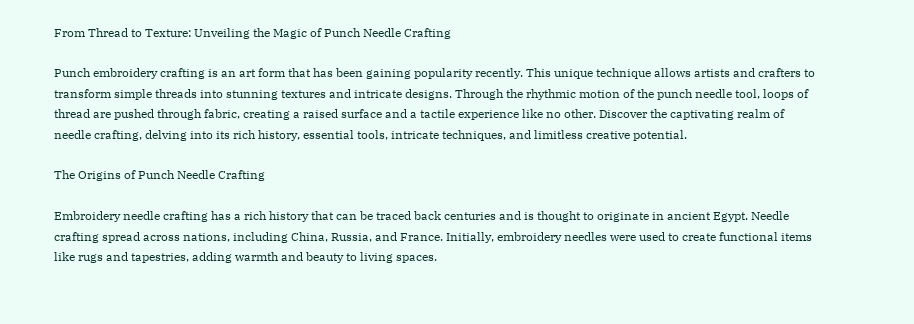From Thread to Texture: Unveiling the Magic of Punch Needle Crafting

Punch embroidery crafting is an art form that has been gaining popularity recently. This unique technique allows artists and crafters to transform simple threads into stunning textures and intricate designs. Through the rhythmic motion of the punch needle tool, loops of thread are pushed through fabric, creating a raised surface and a tactile experience like no other. Discover the captivating realm of needle crafting, delving into its rich history, essential tools, intricate techniques, and limitless creative potential.

The Origins of Punch Needle Crafting

Embroidery needle crafting has a rich history that can be traced back centuries and is thought to originate in ancient Egypt. Needle crafting spread across nations, including China, Russia, and France. Initially, embroidery needles were used to create functional items like rugs and tapestries, adding warmth and beauty to living spaces.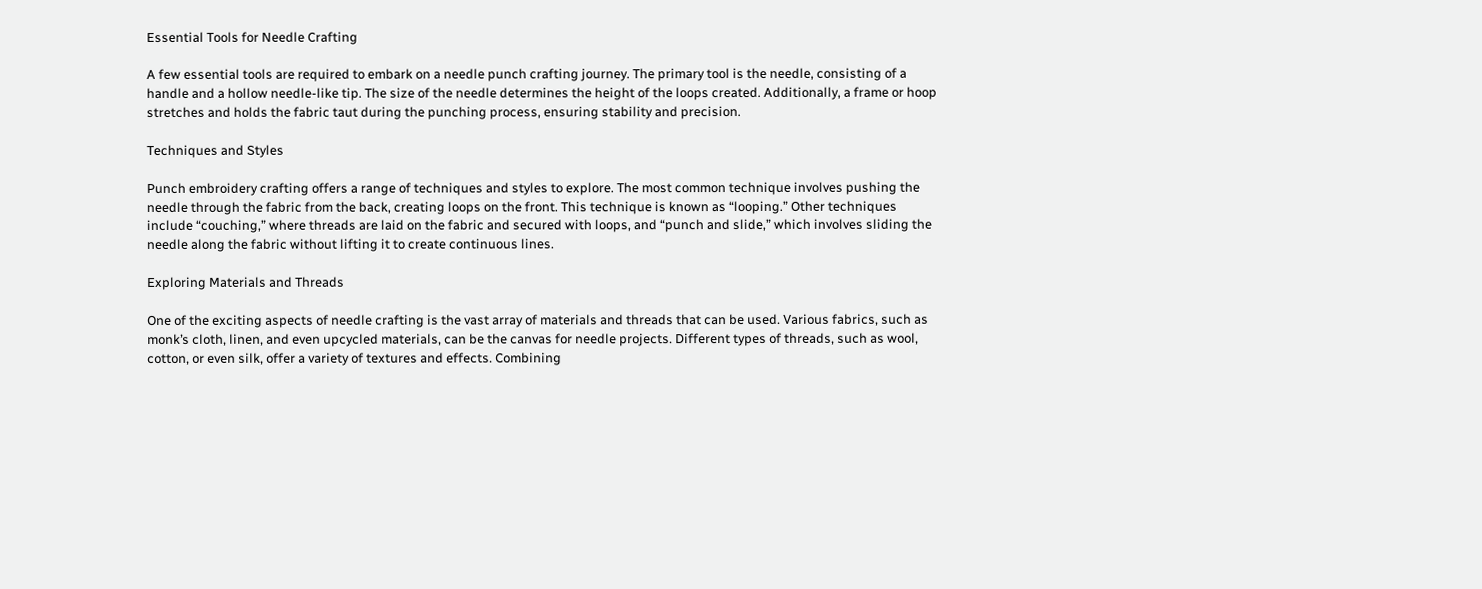Essential Tools for Needle Crafting

A few essential tools are required to embark on a needle punch crafting journey. The primary tool is the needle, consisting of a handle and a hollow needle-like tip. The size of the needle determines the height of the loops created. Additionally, a frame or hoop stretches and holds the fabric taut during the punching process, ensuring stability and precision.

Techniques and Styles

Punch embroidery crafting offers a range of techniques and styles to explore. The most common technique involves pushing the needle through the fabric from the back, creating loops on the front. This technique is known as “looping.” Other techniques include “couching,” where threads are laid on the fabric and secured with loops, and “punch and slide,” which involves sliding the needle along the fabric without lifting it to create continuous lines.

Exploring Materials and Threads

One of the exciting aspects of needle crafting is the vast array of materials and threads that can be used. Various fabrics, such as monk’s cloth, linen, and even upcycled materials, can be the canvas for needle projects. Different types of threads, such as wool, cotton, or even silk, offer a variety of textures and effects. Combining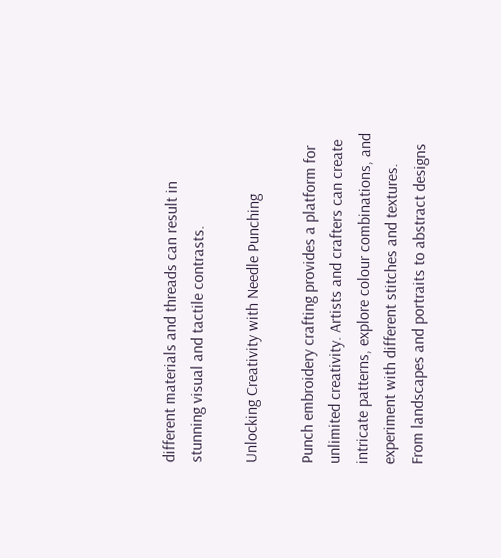different materials and threads can result in stunning visual and tactile contrasts.

Unlocking Creativity with Needle Punching

Punch embroidery crafting provides a platform for unlimited creativity. Artists and crafters can create intricate patterns, explore colour combinations, and experiment with different stitches and textures. From landscapes and portraits to abstract designs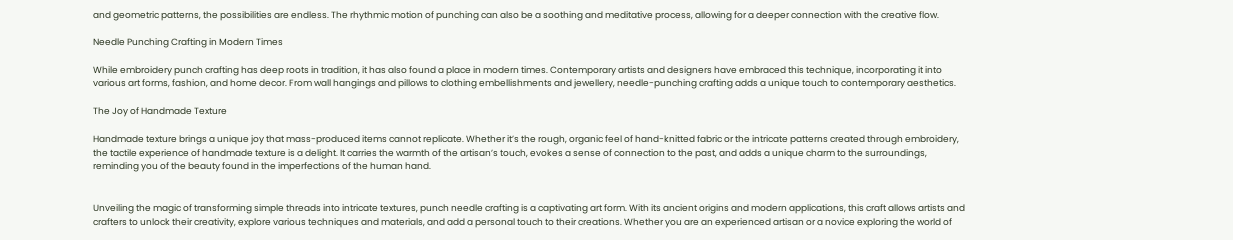and geometric patterns, the possibilities are endless. The rhythmic motion of punching can also be a soothing and meditative process, allowing for a deeper connection with the creative flow.

Needle Punching Crafting in Modern Times

While embroidery punch crafting has deep roots in tradition, it has also found a place in modern times. Contemporary artists and designers have embraced this technique, incorporating it into various art forms, fashion, and home decor. From wall hangings and pillows to clothing embellishments and jewellery, needle-punching crafting adds a unique touch to contemporary aesthetics.

The Joy of Handmade Texture

Handmade texture brings a unique joy that mass-produced items cannot replicate. Whether it’s the rough, organic feel of hand-knitted fabric or the intricate patterns created through embroidery, the tactile experience of handmade texture is a delight. It carries the warmth of the artisan’s touch, evokes a sense of connection to the past, and adds a unique charm to the surroundings, reminding you of the beauty found in the imperfections of the human hand.


Unveiling the magic of transforming simple threads into intricate textures, punch needle crafting is a captivating art form. With its ancient origins and modern applications, this craft allows artists and crafters to unlock their creativity, explore various techniques and materials, and add a personal touch to their creations. Whether you are an experienced artisan or a novice exploring the world of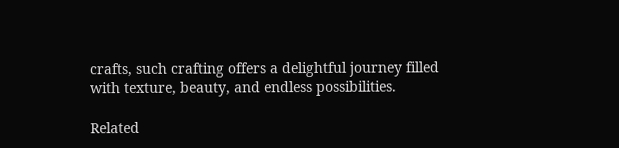crafts, such crafting offers a delightful journey filled with texture, beauty, and endless possibilities.

Related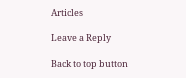Articles

Leave a Reply

Back to top button